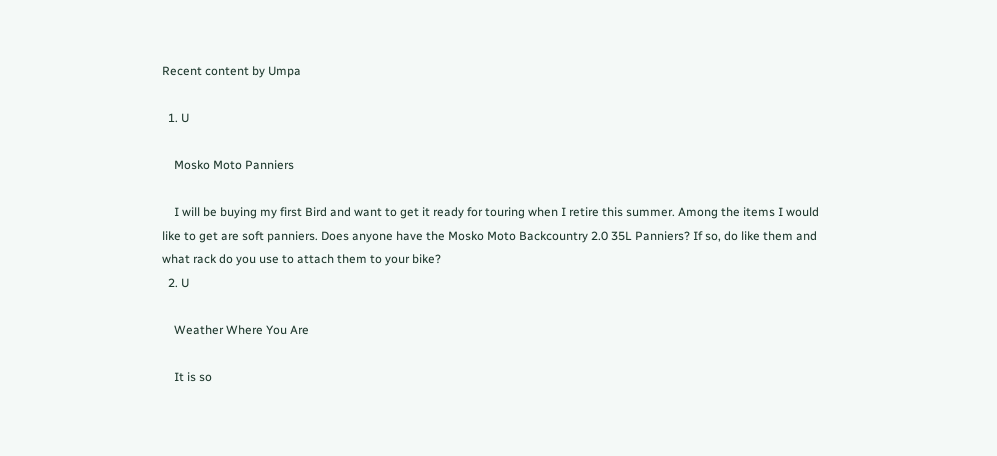Recent content by Umpa

  1. U

    Mosko Moto Panniers

    I will be buying my first Bird and want to get it ready for touring when I retire this summer. Among the items I would like to get are soft panniers. Does anyone have the Mosko Moto Backcountry 2.0 35L Panniers? If so, do like them and what rack do you use to attach them to your bike?
  2. U

    Weather Where You Are

    It is so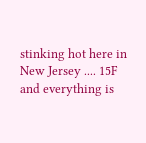stinking hot here in New Jersey .... 15F and everything is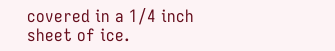covered in a 1/4 inch sheet of ice.